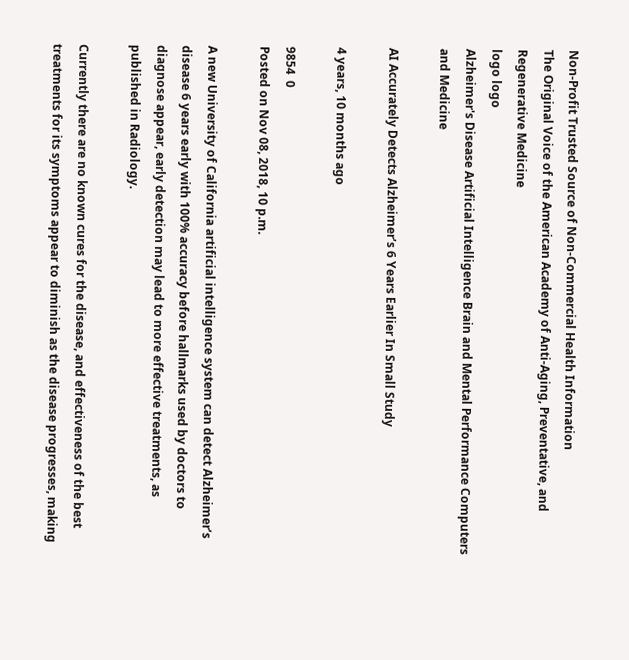Non-Profit Trusted Source of Non-Commercial Health Information
The Original Voice of the American Academy of Anti-Aging, Preventative, and Regenerative Medicine
logo logo
Alzheimer's Disease Artificial Intelligence Brain and Mental Performance Computers and Medicine

AI Accurately Detects Alzheimer’s 6 Years Earlier In Small Study

4 years, 10 months ago

9854  0
Posted on Nov 08, 2018, 10 p.m.

A new University of California artificial intelligence system can detect Alzheimer’s disease 6 years early with 100% accuracy before hallmarks used by doctors to diagnose appear, early detection may lead to more effective treatments, as published in Radiology.

Currently there are no known cures for the disease, and effectiveness of the best treatments for its symptoms appear to diminish as the disease progresses, making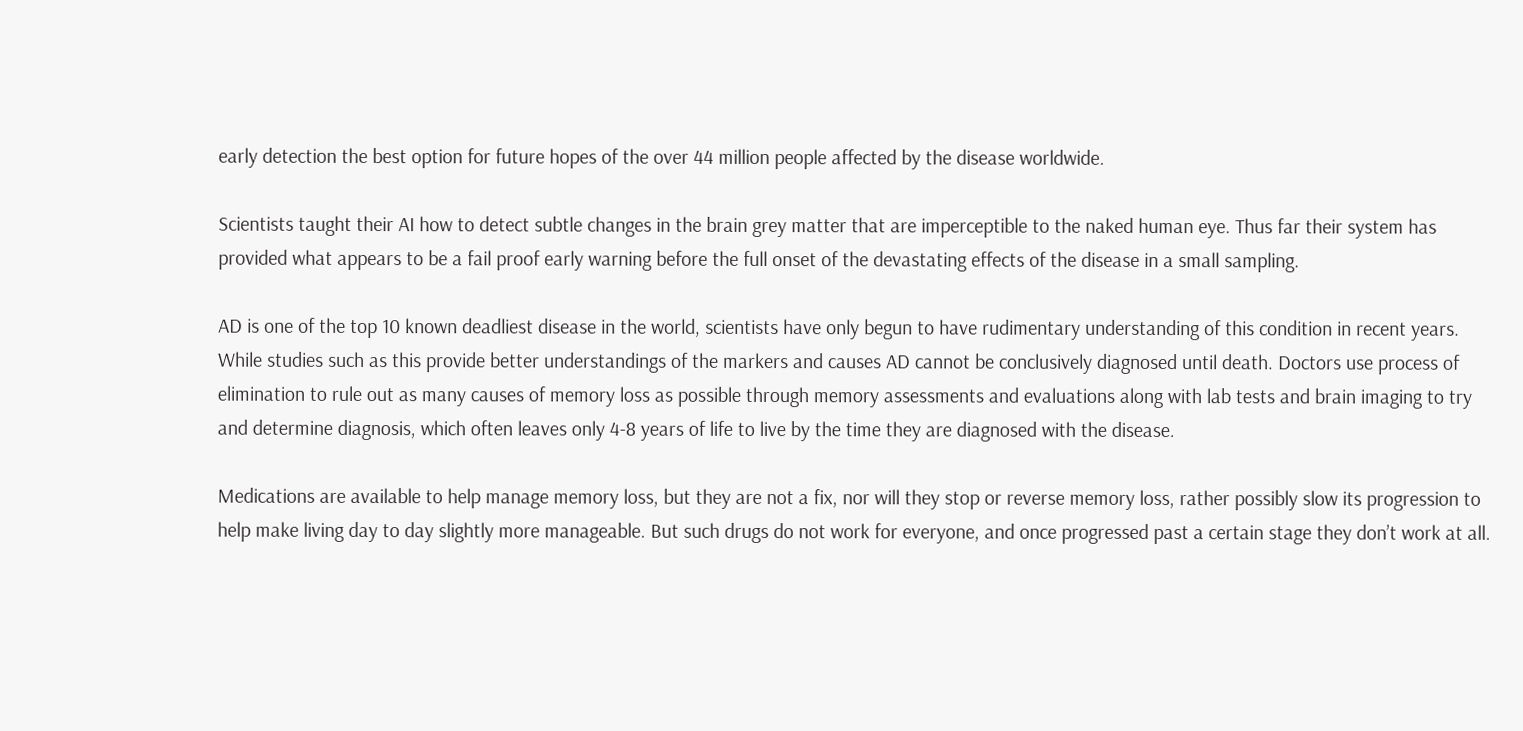early detection the best option for future hopes of the over 44 million people affected by the disease worldwide.

Scientists taught their AI how to detect subtle changes in the brain grey matter that are imperceptible to the naked human eye. Thus far their system has provided what appears to be a fail proof early warning before the full onset of the devastating effects of the disease in a small sampling.

AD is one of the top 10 known deadliest disease in the world, scientists have only begun to have rudimentary understanding of this condition in recent years. While studies such as this provide better understandings of the markers and causes AD cannot be conclusively diagnosed until death. Doctors use process of elimination to rule out as many causes of memory loss as possible through memory assessments and evaluations along with lab tests and brain imaging to try and determine diagnosis, which often leaves only 4-8 years of life to live by the time they are diagnosed with the disease.

Medications are available to help manage memory loss, but they are not a fix, nor will they stop or reverse memory loss, rather possibly slow its progression to help make living day to day slightly more manageable. But such drugs do not work for everyone, and once progressed past a certain stage they don’t work at all.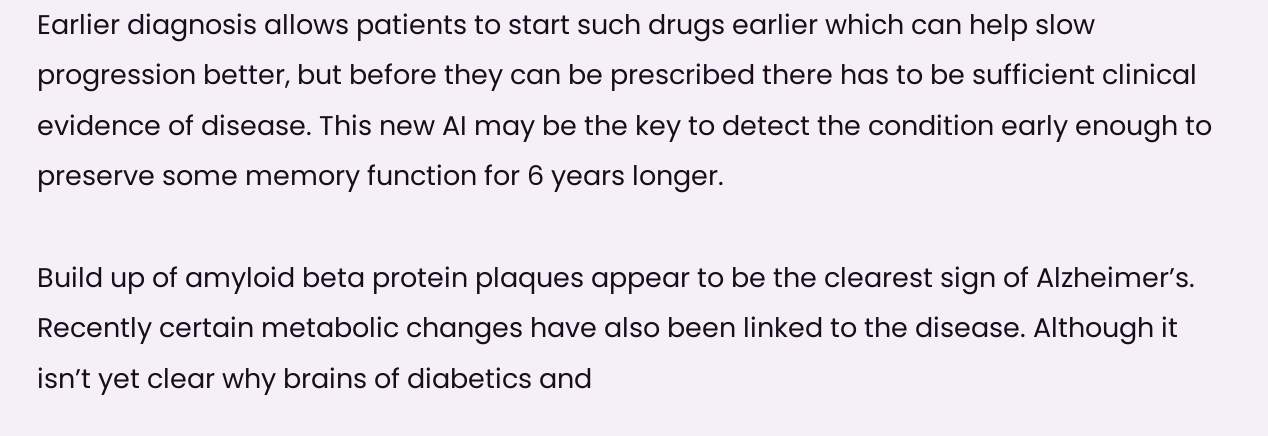Earlier diagnosis allows patients to start such drugs earlier which can help slow progression better, but before they can be prescribed there has to be sufficient clinical evidence of disease. This new AI may be the key to detect the condition early enough to preserve some memory function for 6 years longer.

Build up of amyloid beta protein plaques appear to be the clearest sign of Alzheimer’s. Recently certain metabolic changes have also been linked to the disease. Although it isn’t yet clear why brains of diabetics and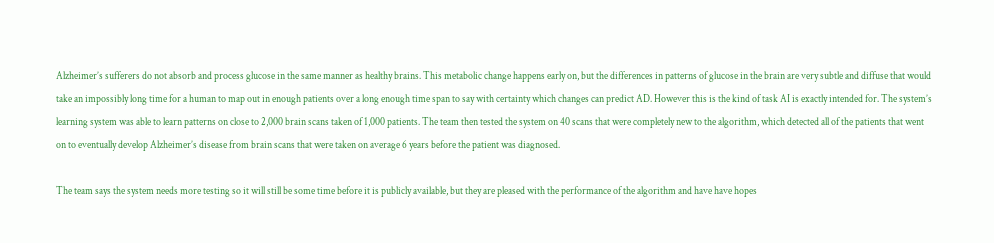Alzheimer’s sufferers do not absorb and process glucose in the same manner as healthy brains. This metabolic change happens early on, but the differences in patterns of glucose in the brain are very subtle and diffuse that would take an impossibly long time for a human to map out in enough patients over a long enough time span to say with certainty which changes can predict AD. However this is the kind of task AI is exactly intended for. The system’s learning system was able to learn patterns on close to 2,000 brain scans taken of 1,000 patients. The team then tested the system on 40 scans that were completely new to the algorithm, which detected all of the patients that went on to eventually develop Alzheimer’s disease from brain scans that were taken on average 6 years before the patient was diagnosed.

The team says the system needs more testing so it will still be some time before it is publicly available, but they are pleased with the performance of the algorithm and have have hopes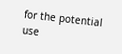for the potential use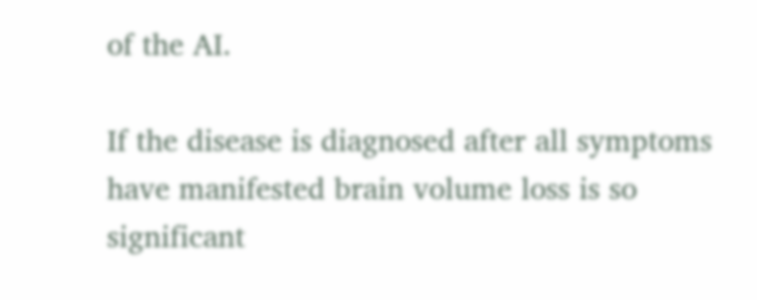of the AI.

If the disease is diagnosed after all symptoms have manifested brain volume loss is so significant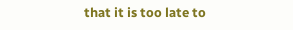that it is too late to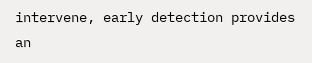intervene, early detection provides an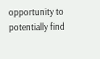opportunity to potentially find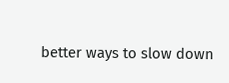better ways to slow down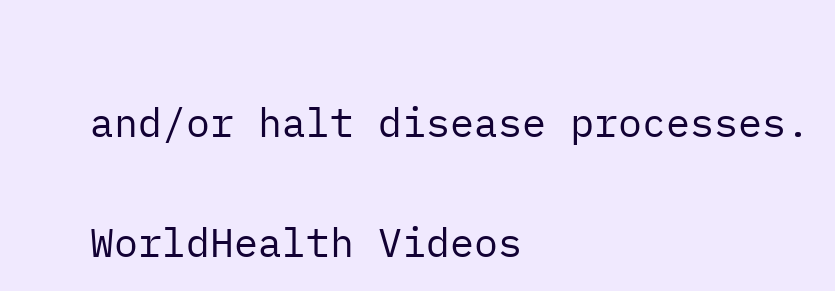and/or halt disease processes.

WorldHealth Videos